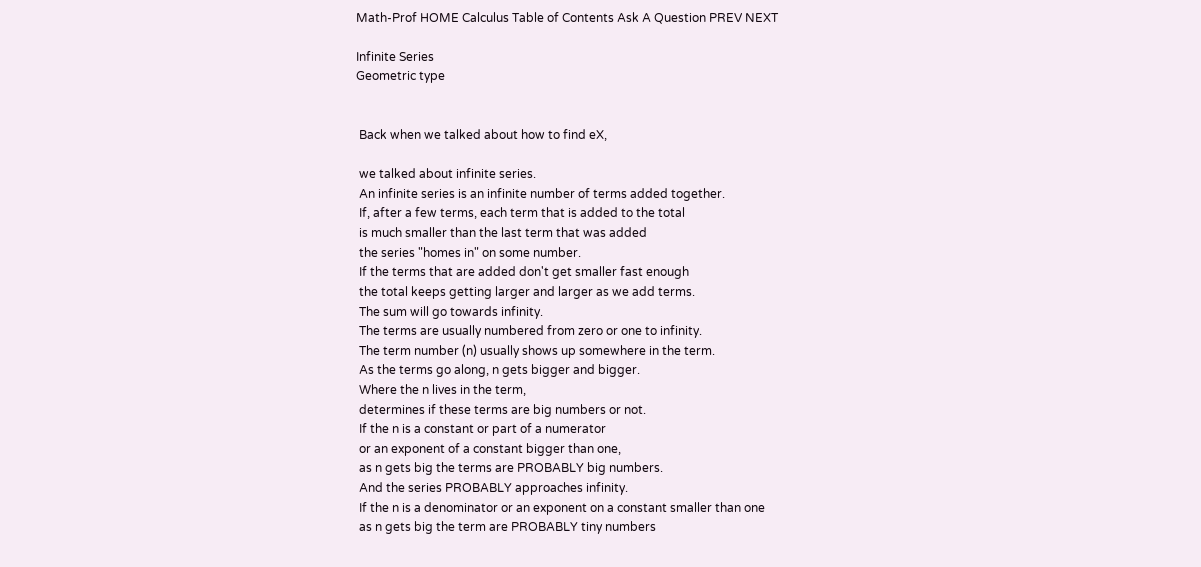Math-Prof HOME Calculus Table of Contents Ask A Question PREV NEXT

Infinite Series
Geometric type


 Back when we talked about how to find eX,

 we talked about infinite series.
 An infinite series is an infinite number of terms added together.
 If, after a few terms, each term that is added to the total
 is much smaller than the last term that was added
 the series "homes in" on some number.
 If the terms that are added don't get smaller fast enough
 the total keeps getting larger and larger as we add terms.
 The sum will go towards infinity.
 The terms are usually numbered from zero or one to infinity.
 The term number (n) usually shows up somewhere in the term.
 As the terms go along, n gets bigger and bigger.
 Where the n lives in the term,
 determines if these terms are big numbers or not.
 If the n is a constant or part of a numerator
 or an exponent of a constant bigger than one,
 as n gets big the terms are PROBABLY big numbers.
 And the series PROBABLY approaches infinity.
 If the n is a denominator or an exponent on a constant smaller than one
 as n gets big the term are PROBABLY tiny numbers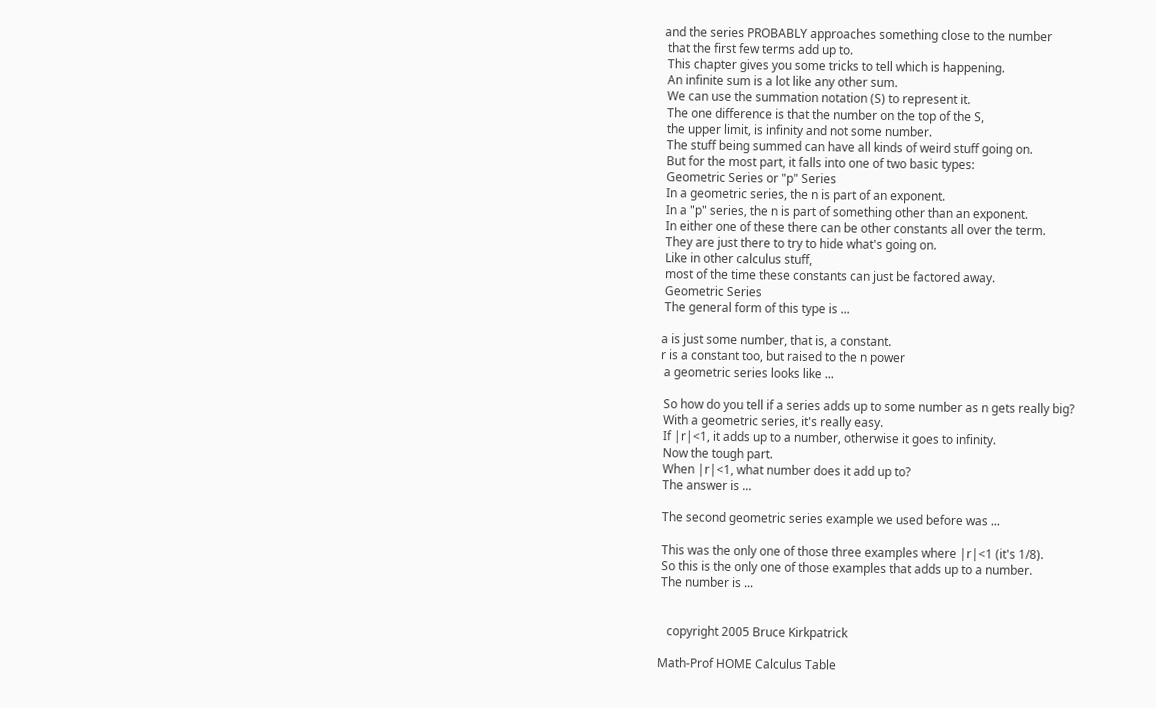and the series PROBABLY approaches something close to the number
 that the first few terms add up to.
 This chapter gives you some tricks to tell which is happening.
 An infinite sum is a lot like any other sum.
 We can use the summation notation (S) to represent it.
 The one difference is that the number on the top of the S,
 the upper limit, is infinity and not some number.
 The stuff being summed can have all kinds of weird stuff going on.
 But for the most part, it falls into one of two basic types:
 Geometric Series or "p" Series
 In a geometric series, the n is part of an exponent.
 In a "p" series, the n is part of something other than an exponent.
 In either one of these there can be other constants all over the term.
 They are just there to try to hide what's going on.
 Like in other calculus stuff,
 most of the time these constants can just be factored away.
 Geometric Series
 The general form of this type is ...

a is just some number, that is, a constant.
r is a constant too, but raised to the n power
 a geometric series looks like ...

 So how do you tell if a series adds up to some number as n gets really big?
 With a geometric series, it's really easy.
 If |r|<1, it adds up to a number, otherwise it goes to infinity.
 Now the tough part.
 When |r|<1, what number does it add up to?
 The answer is ...

 The second geometric series example we used before was ...

 This was the only one of those three examples where |r|<1 (it's 1/8).
 So this is the only one of those examples that adds up to a number.
 The number is ...


   copyright 2005 Bruce Kirkpatrick

Math-Prof HOME Calculus Table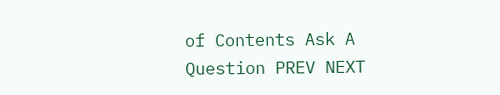of Contents Ask A Question PREV NEXT